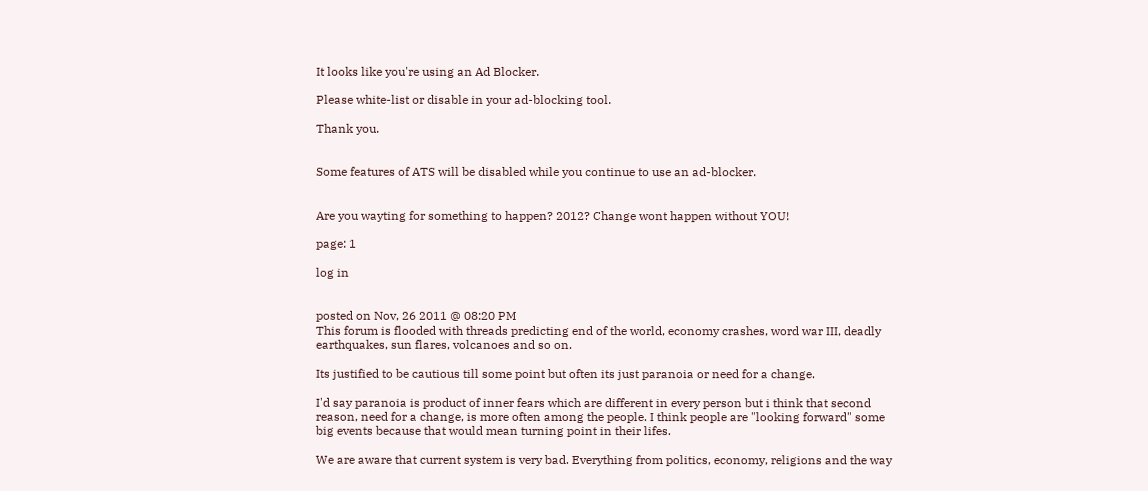It looks like you're using an Ad Blocker.

Please white-list or disable in your ad-blocking tool.

Thank you.


Some features of ATS will be disabled while you continue to use an ad-blocker.


Are you wayting for something to happen? 2012? Change wont happen without YOU!

page: 1

log in


posted on Nov, 26 2011 @ 08:20 PM
This forum is flooded with threads predicting end of the world, economy crashes, word war III, deadly earthquakes, sun flares, volcanoes and so on.

Its justified to be cautious till some point but often its just paranoia or need for a change.

I'd say paranoia is product of inner fears which are different in every person but i think that second reason, need for a change, is more often among the people. I think people are "looking forward" some big events because that would mean turning point in their lifes.

We are aware that current system is very bad. Everything from politics, economy, religions and the way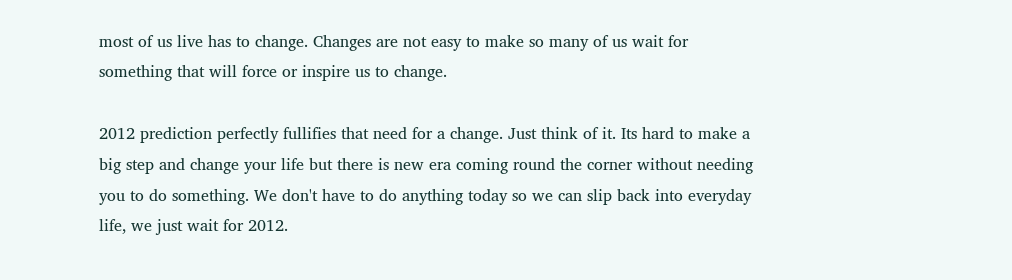most of us live has to change. Changes are not easy to make so many of us wait for something that will force or inspire us to change.

2012 prediction perfectly fullifies that need for a change. Just think of it. Its hard to make a big step and change your life but there is new era coming round the corner without needing you to do something. We don't have to do anything today so we can slip back into everyday life, we just wait for 2012.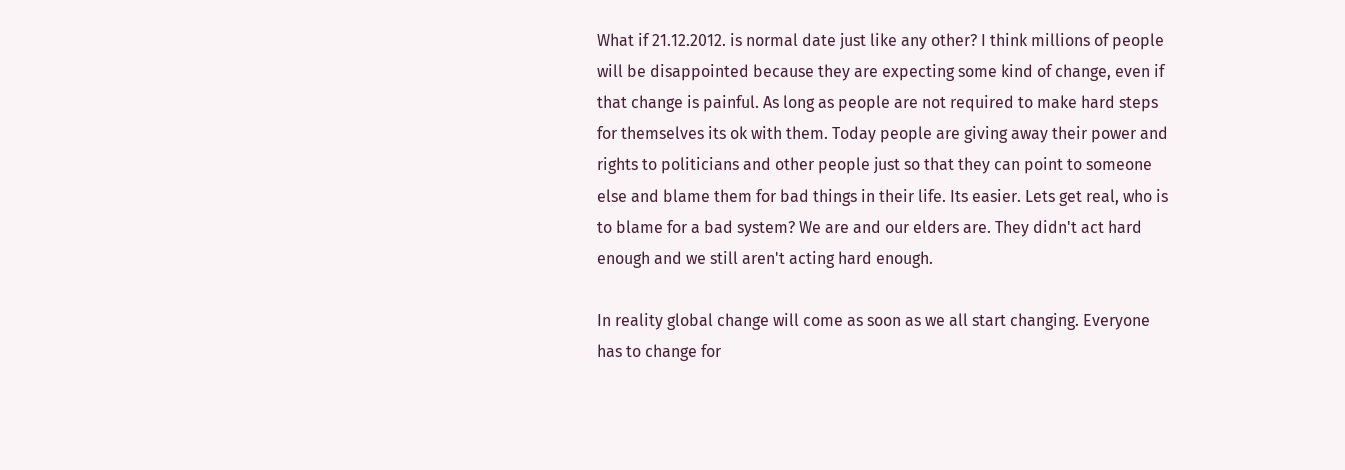What if 21.12.2012. is normal date just like any other? I think millions of people will be disappointed because they are expecting some kind of change, even if that change is painful. As long as people are not required to make hard steps for themselves its ok with them. Today people are giving away their power and rights to politicians and other people just so that they can point to someone else and blame them for bad things in their life. Its easier. Lets get real, who is to blame for a bad system? We are and our elders are. They didn't act hard enough and we still aren't acting hard enough.

In reality global change will come as soon as we all start changing. Everyone has to change for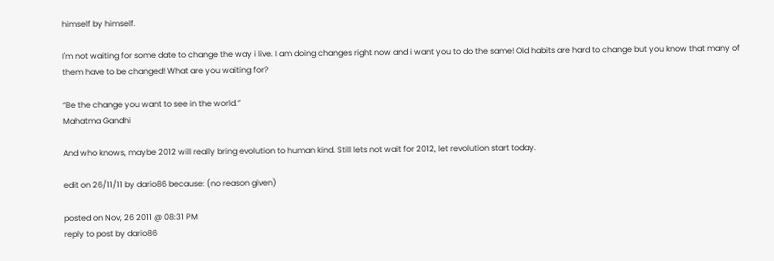himself by himself.

I'm not waiting for some date to change the way i live. I am doing changes right now and i want you to do the same! Old habits are hard to change but you know that many of them have to be changed! What are you waiting for?

“Be the change you want to see in the world.”
Mahatma Gandhi

And who knows, maybe 2012 will really bring evolution to human kind. Still lets not wait for 2012, let revolution start today.

edit on 26/11/11 by dario86 because: (no reason given)

posted on Nov, 26 2011 @ 08:31 PM
reply to post by dario86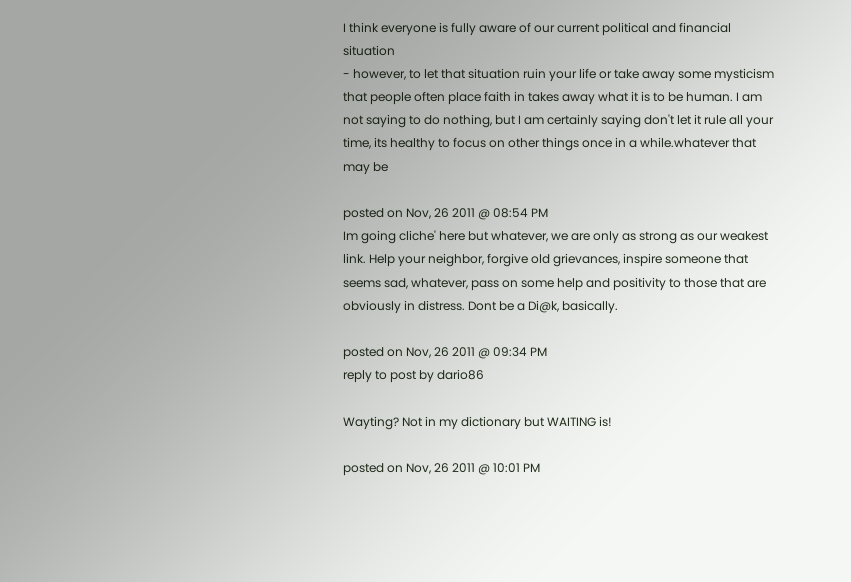I think everyone is fully aware of our current political and financial situation
- however, to let that situation ruin your life or take away some mysticism that people often place faith in takes away what it is to be human. I am not saying to do nothing, but I am certainly saying don't let it rule all your time, its healthy to focus on other things once in a while.whatever that may be

posted on Nov, 26 2011 @ 08:54 PM
Im going cliche' here but whatever, we are only as strong as our weakest link. Help your neighbor, forgive old grievances, inspire someone that seems sad, whatever, pass on some help and positivity to those that are obviously in distress. Dont be a Di@k, basically.

posted on Nov, 26 2011 @ 09:34 PM
reply to post by dario86

Wayting? Not in my dictionary but WAITING is!

posted on Nov, 26 2011 @ 10:01 PM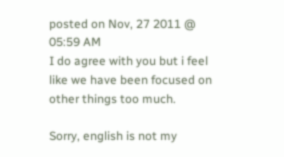posted on Nov, 27 2011 @ 05:59 AM
I do agree with you but i feel like we have been focused on other things too much.

Sorry, english is not my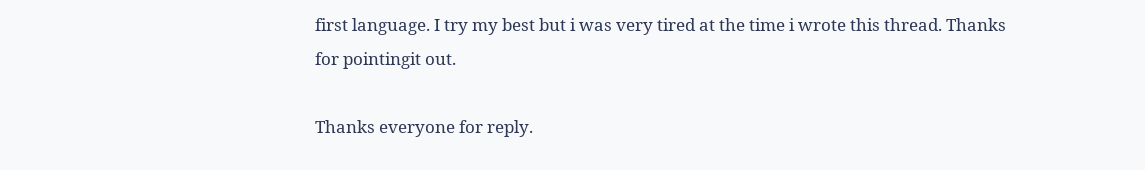first language. I try my best but i was very tired at the time i wrote this thread. Thanks for pointingit out.

Thanks everyone for reply.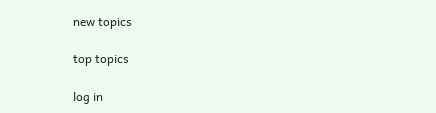new topics

top topics

log in